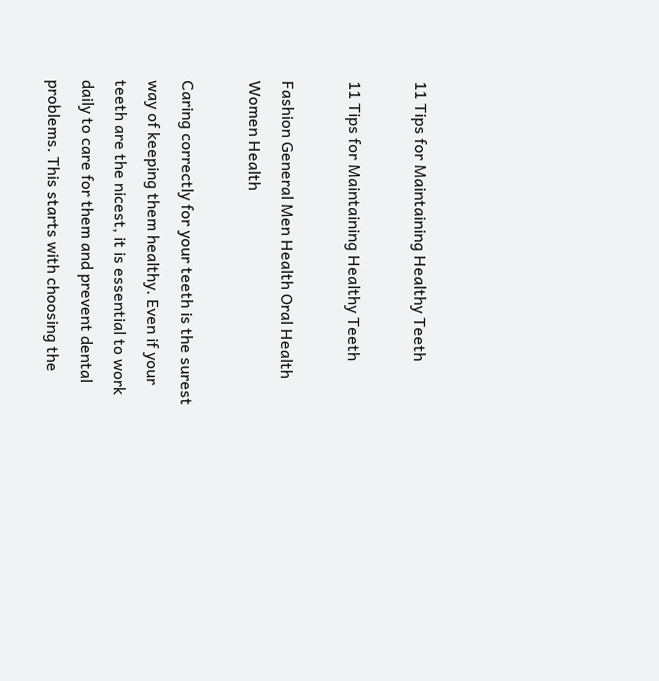11 Tips for Maintaining Healthy Teeth

11 Tips for Maintaining Healthy Teeth

Fashion General Men Health Oral Health Women Health

Caring correctly for your teeth is the surest way of keeping them healthy. Even if your teeth are the nicest, it is essential to work daily to care for them and prevent dental problems. This starts with choosing the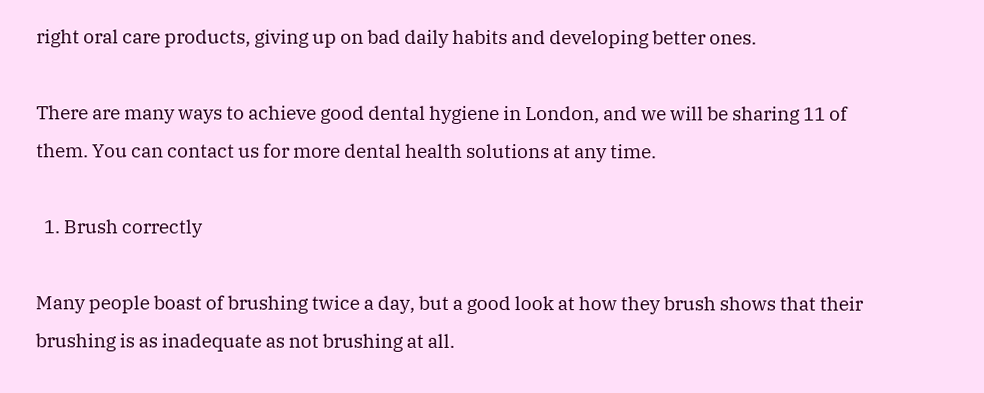right oral care products, giving up on bad daily habits and developing better ones.

There are many ways to achieve good dental hygiene in London, and we will be sharing 11 of them. You can contact us for more dental health solutions at any time.

  1. Brush correctly

Many people boast of brushing twice a day, but a good look at how they brush shows that their brushing is as inadequate as not brushing at all.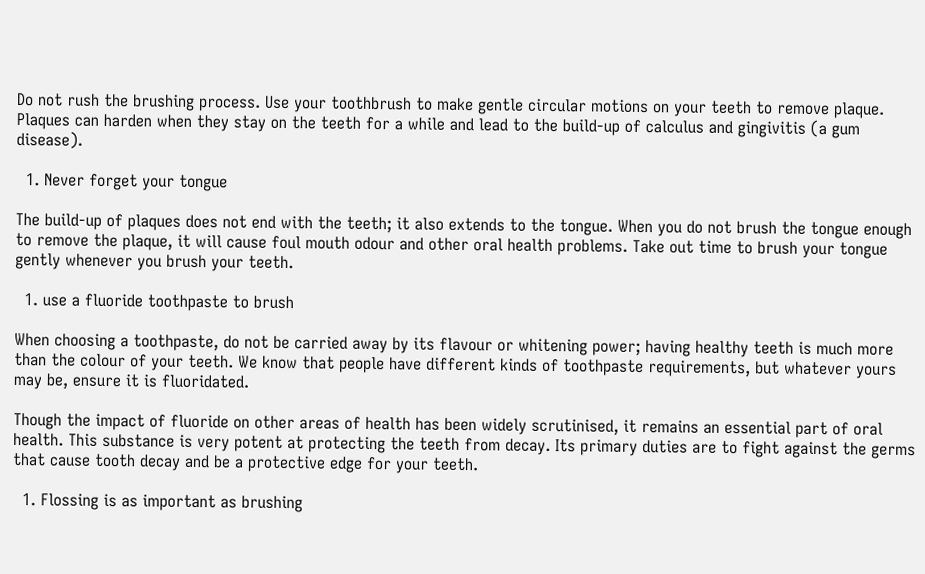Do not rush the brushing process. Use your toothbrush to make gentle circular motions on your teeth to remove plaque. Plaques can harden when they stay on the teeth for a while and lead to the build-up of calculus and gingivitis (a gum disease).

  1. Never forget your tongue

The build-up of plaques does not end with the teeth; it also extends to the tongue. When you do not brush the tongue enough to remove the plaque, it will cause foul mouth odour and other oral health problems. Take out time to brush your tongue gently whenever you brush your teeth.

  1. use a fluoride toothpaste to brush

When choosing a toothpaste, do not be carried away by its flavour or whitening power; having healthy teeth is much more than the colour of your teeth. We know that people have different kinds of toothpaste requirements, but whatever yours may be, ensure it is fluoridated.

Though the impact of fluoride on other areas of health has been widely scrutinised, it remains an essential part of oral health. This substance is very potent at protecting the teeth from decay. Its primary duties are to fight against the germs that cause tooth decay and be a protective edge for your teeth.

  1. Flossing is as important as brushing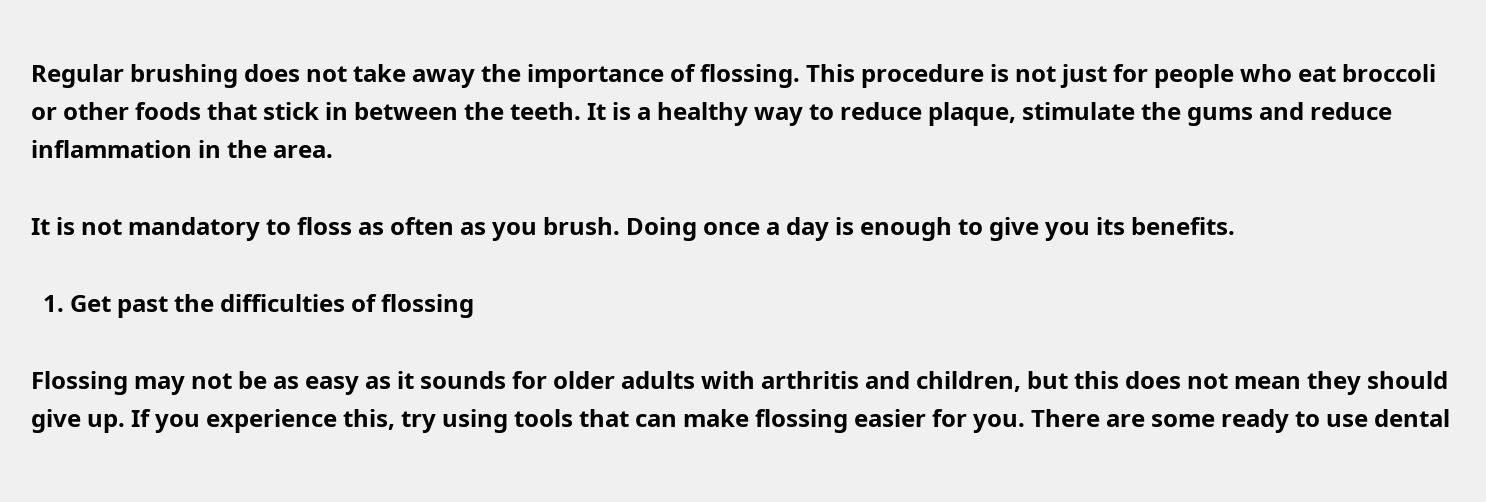Regular brushing does not take away the importance of flossing. This procedure is not just for people who eat broccoli or other foods that stick in between the teeth. It is a healthy way to reduce plaque, stimulate the gums and reduce inflammation in the area.

It is not mandatory to floss as often as you brush. Doing once a day is enough to give you its benefits.

  1. Get past the difficulties of flossing

Flossing may not be as easy as it sounds for older adults with arthritis and children, but this does not mean they should give up. If you experience this, try using tools that can make flossing easier for you. There are some ready to use dental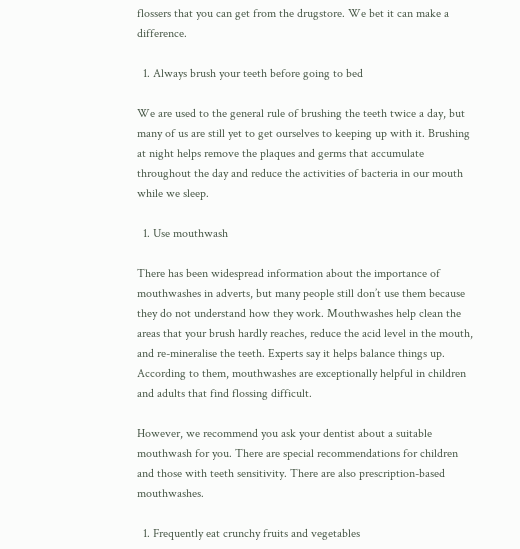flossers that you can get from the drugstore. We bet it can make a difference.

  1. Always brush your teeth before going to bed

We are used to the general rule of brushing the teeth twice a day, but many of us are still yet to get ourselves to keeping up with it. Brushing at night helps remove the plaques and germs that accumulate throughout the day and reduce the activities of bacteria in our mouth while we sleep.

  1. Use mouthwash

There has been widespread information about the importance of mouthwashes in adverts, but many people still don’t use them because they do not understand how they work. Mouthwashes help clean the areas that your brush hardly reaches, reduce the acid level in the mouth, and re-mineralise the teeth. Experts say it helps balance things up. According to them, mouthwashes are exceptionally helpful in children and adults that find flossing difficult.

However, we recommend you ask your dentist about a suitable mouthwash for you. There are special recommendations for children and those with teeth sensitivity. There are also prescription-based mouthwashes.

  1. Frequently eat crunchy fruits and vegetables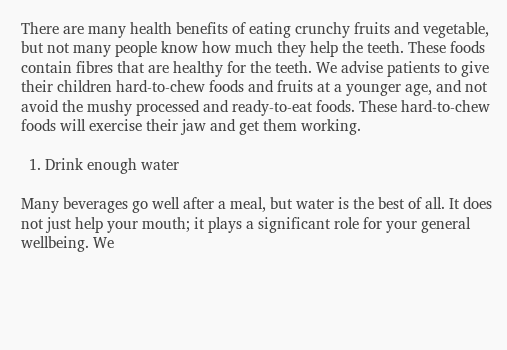There are many health benefits of eating crunchy fruits and vegetable, but not many people know how much they help the teeth. These foods contain fibres that are healthy for the teeth. We advise patients to give their children hard-to-chew foods and fruits at a younger age, and not avoid the mushy processed and ready-to-eat foods. These hard-to-chew foods will exercise their jaw and get them working.

  1. Drink enough water

Many beverages go well after a meal, but water is the best of all. It does not just help your mouth; it plays a significant role for your general wellbeing. We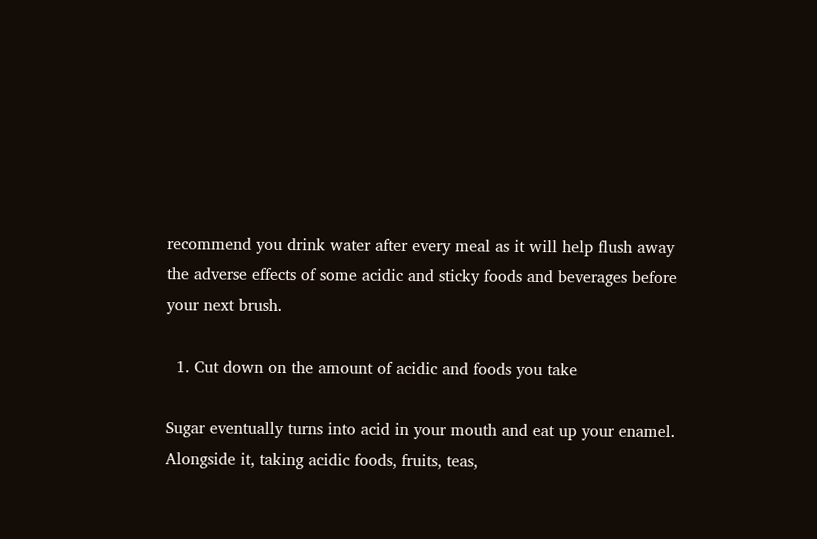recommend you drink water after every meal as it will help flush away the adverse effects of some acidic and sticky foods and beverages before your next brush.

  1. Cut down on the amount of acidic and foods you take

Sugar eventually turns into acid in your mouth and eat up your enamel. Alongside it, taking acidic foods, fruits, teas,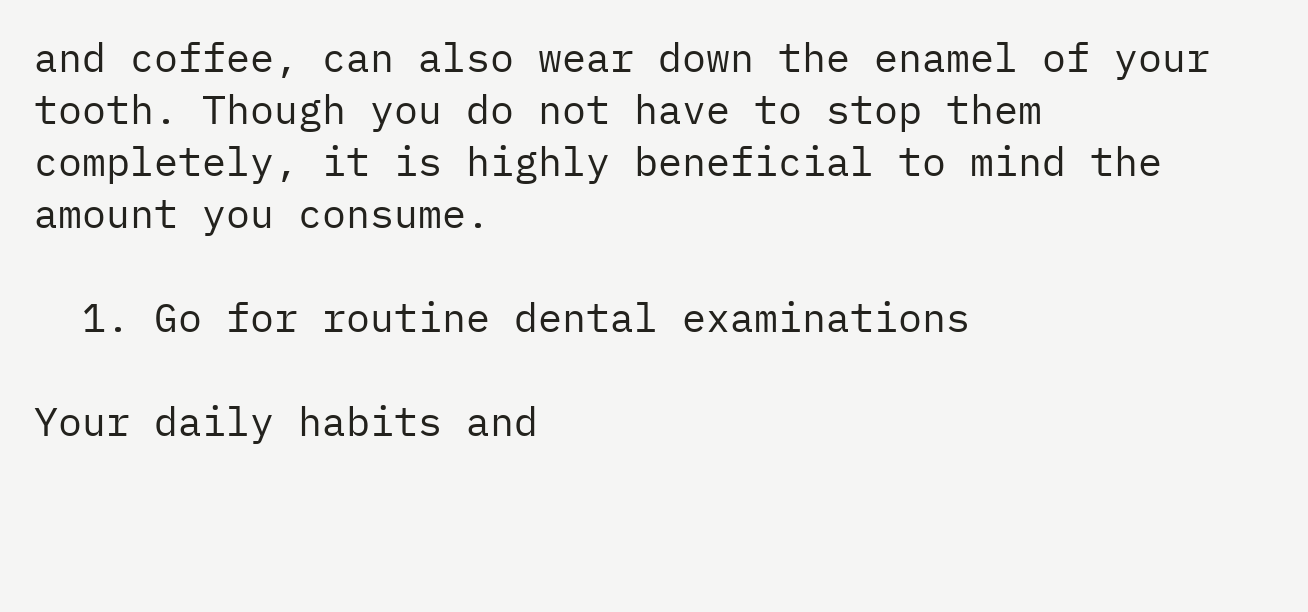and coffee, can also wear down the enamel of your tooth. Though you do not have to stop them completely, it is highly beneficial to mind the amount you consume.

  1. Go for routine dental examinations

Your daily habits and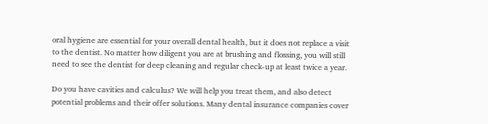oral hygiene are essential for your overall dental health, but it does not replace a visit to the dentist. No matter how diligent you are at brushing and flossing, you will still need to see the dentist for deep cleaning and regular check-up at least twice a year.

Do you have cavities and calculus? We will help you treat them, and also detect potential problems and their offer solutions. Many dental insurance companies cover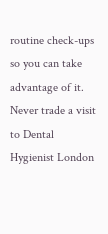routine check-ups so you can take advantage of it. Never trade a visit to Dental Hygienist London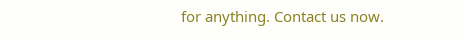for anything. Contact us now.